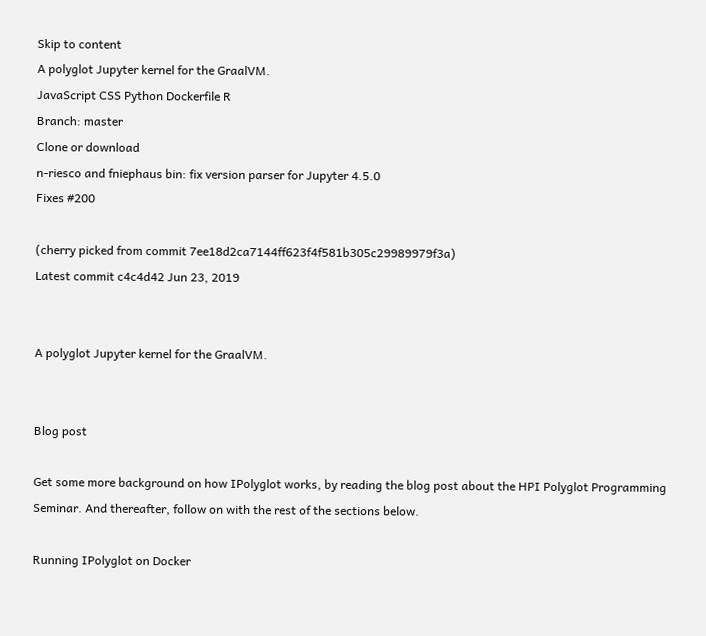Skip to content
A polyglot Jupyter kernel for the GraalVM.
JavaScript CSS Python Dockerfile R
Branch: master
Clone or download
n-riesco and fniephaus bin: fix version parser for Jupyter 4.5.0
Fixes #200

(cherry picked from commit 7ee18d2ca7144ff623f4f581b305c29989979f3a)
Latest commit c4c4d42 Jun 23, 2019


A polyglot Jupyter kernel for the GraalVM.


Blog post

Get some more background on how IPolyglot works, by reading the blog post about the HPI Polyglot Programming Seminar. And thereafter, follow on with the rest of the sections below.

Running IPolyglot on Docker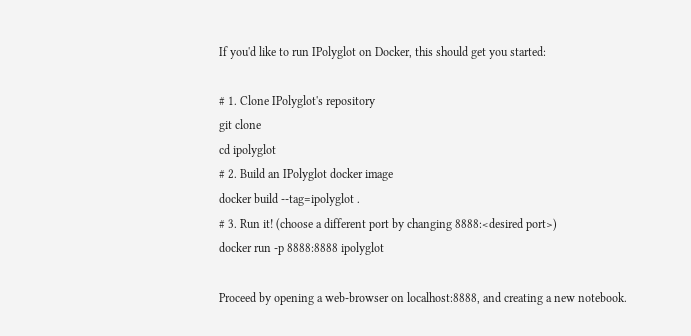If you'd like to run IPolyglot on Docker, this should get you started:

# 1. Clone IPolyglot's repository
git clone
cd ipolyglot
# 2. Build an IPolyglot docker image
docker build --tag=ipolyglot .
# 3. Run it! (choose a different port by changing 8888:<desired port>)
docker run -p 8888:8888 ipolyglot

Proceed by opening a web-browser on localhost:8888, and creating a new notebook.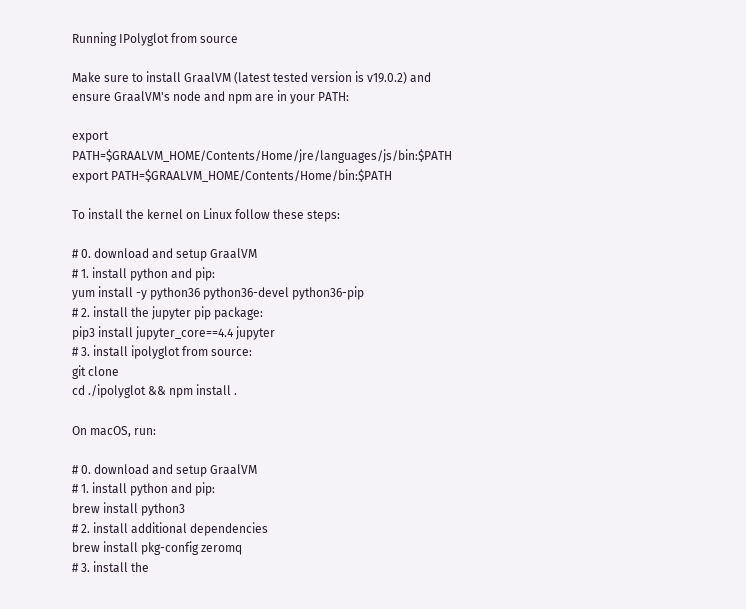Running IPolyglot from source

Make sure to install GraalVM (latest tested version is v19.0.2) and ensure GraalVM's node and npm are in your PATH:

export PATH=$GRAALVM_HOME/Contents/Home/jre/languages/js/bin:$PATH
export PATH=$GRAALVM_HOME/Contents/Home/bin:$PATH

To install the kernel on Linux follow these steps:

# 0. download and setup GraalVM
# 1. install python and pip:
yum install -y python36 python36-devel python36-pip
# 2. install the jupyter pip package:
pip3 install jupyter_core==4.4 jupyter
# 3. install ipolyglot from source:
git clone
cd ./ipolyglot && npm install .

On macOS, run:

# 0. download and setup GraalVM
# 1. install python and pip:
brew install python3
# 2. install additional dependencies
brew install pkg-config zeromq
# 3. install the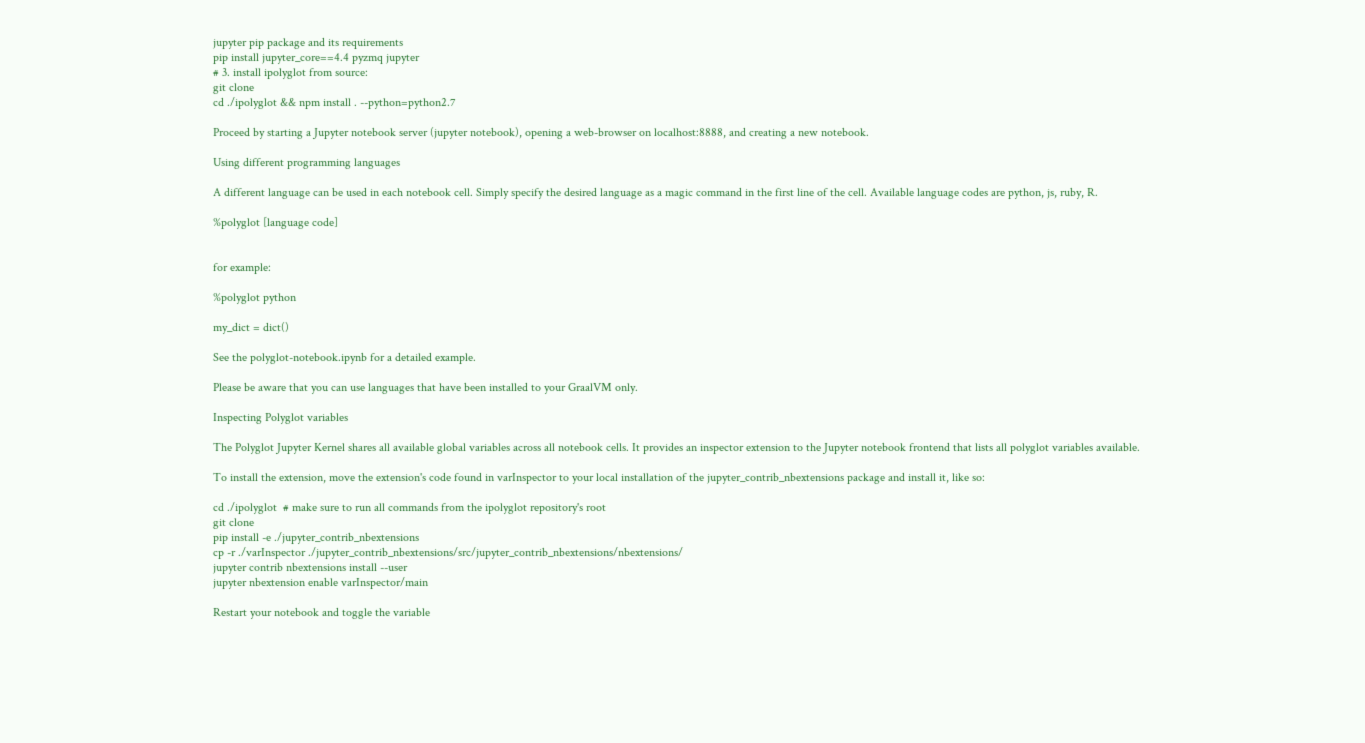jupyter pip package and its requirements
pip install jupyter_core==4.4 pyzmq jupyter
# 3. install ipolyglot from source:
git clone
cd ./ipolyglot && npm install . --python=python2.7

Proceed by starting a Jupyter notebook server (jupyter notebook), opening a web-browser on localhost:8888, and creating a new notebook.

Using different programming languages

A different language can be used in each notebook cell. Simply specify the desired language as a magic command in the first line of the cell. Available language codes are python, js, ruby, R.

%polyglot [language code]


for example:

%polyglot python

my_dict = dict()

See the polyglot-notebook.ipynb for a detailed example.

Please be aware that you can use languages that have been installed to your GraalVM only.

Inspecting Polyglot variables

The Polyglot Jupyter Kernel shares all available global variables across all notebook cells. It provides an inspector extension to the Jupyter notebook frontend that lists all polyglot variables available.

To install the extension, move the extension's code found in varInspector to your local installation of the jupyter_contrib_nbextensions package and install it, like so:

cd ./ipolyglot  # make sure to run all commands from the ipolyglot repository's root
git clone
pip install -e ./jupyter_contrib_nbextensions
cp -r ./varInspector ./jupyter_contrib_nbextensions/src/jupyter_contrib_nbextensions/nbextensions/
jupyter contrib nbextensions install --user
jupyter nbextension enable varInspector/main

Restart your notebook and toggle the variable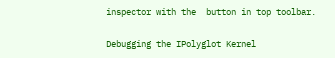inspector with the  button in top toolbar.

Debugging the IPolyglot Kernel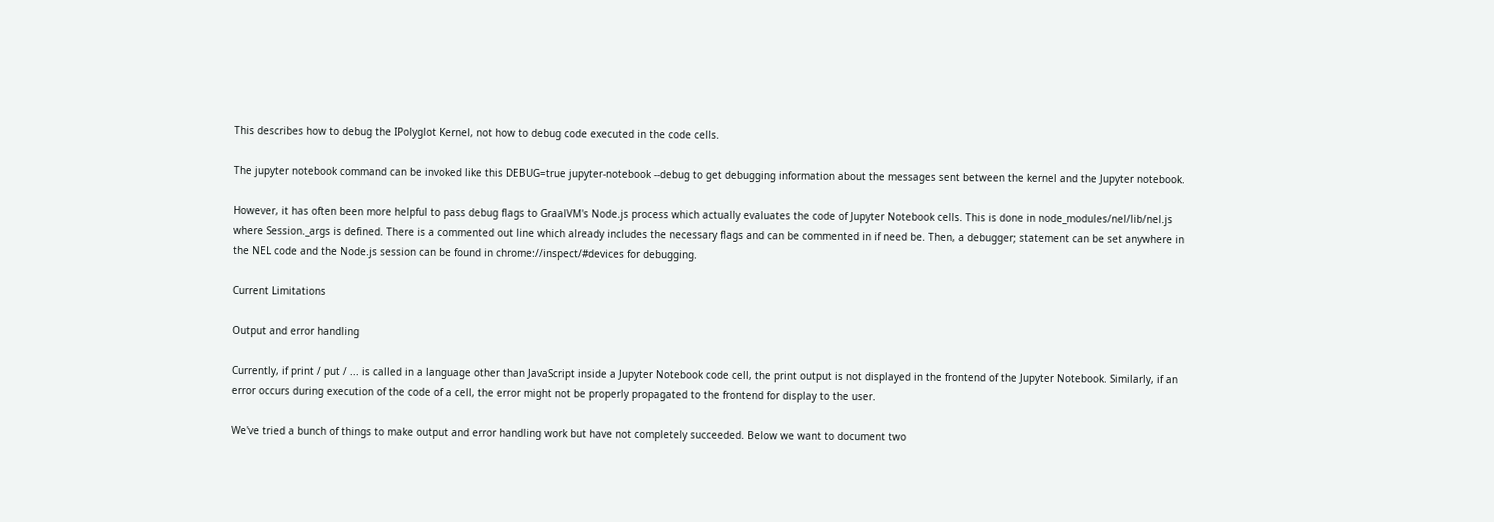This describes how to debug the IPolyglot Kernel, not how to debug code executed in the code cells.

The jupyter notebook command can be invoked like this DEBUG=true jupyter-notebook --debug to get debugging information about the messages sent between the kernel and the Jupyter notebook.

However, it has often been more helpful to pass debug flags to GraalVM's Node.js process which actually evaluates the code of Jupyter Notebook cells. This is done in node_modules/nel/lib/nel.js where Session._args is defined. There is a commented out line which already includes the necessary flags and can be commented in if need be. Then, a debugger; statement can be set anywhere in the NEL code and the Node.js session can be found in chrome://inspect/#devices for debugging.

Current Limitations

Output and error handling

Currently, if print / put / ... is called in a language other than JavaScript inside a Jupyter Notebook code cell, the print output is not displayed in the frontend of the Jupyter Notebook. Similarly, if an error occurs during execution of the code of a cell, the error might not be properly propagated to the frontend for display to the user.

We've tried a bunch of things to make output and error handling work but have not completely succeeded. Below we want to document two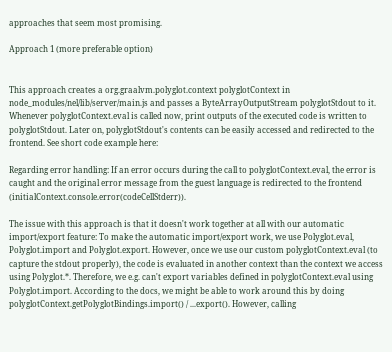approaches that seem most promising.

Approach 1 (more preferable option)


This approach creates a org.graalvm.polyglot.context polyglotContext in node_modules/nel/lib/server/main.js and passes a ByteArrayOutputStream polyglotStdout to it. Whenever polyglotContext.eval is called now, print outputs of the executed code is written to polyglotStdout. Later on, polyglotStdout's contents can be easily accessed and redirected to the frontend. See short code example here:

Regarding error handling: If an error occurs during the call to polyglotContext.eval, the error is caught and the original error message from the guest language is redirected to the frontend (initialContext.console.error(codeCellStderr)).

The issue with this approach is that it doesn't work together at all with our automatic import/export feature: To make the automatic import/export work, we use Polyglot.eval, Polyglot.import and Polyglot.export. However, once we use our custom polyglotContext.eval (to capture the stdout properly), the code is evaluated in another context than the context we access using Polyglot.*. Therefore, we e.g. can't export variables defined in polyglotContext.eval using Polyglot.import. According to the docs, we might be able to work around this by doing polyglotContext.getPolyglotBindings.import() / ...export(). However, calling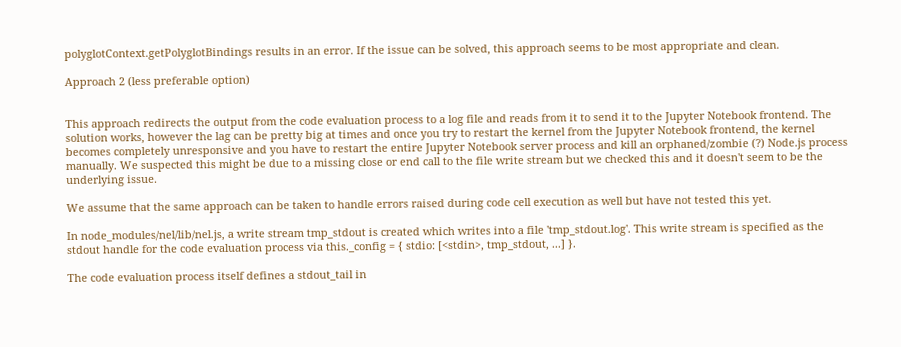polyglotContext.getPolyglotBindings results in an error. If the issue can be solved, this approach seems to be most appropriate and clean.

Approach 2 (less preferable option)


This approach redirects the output from the code evaluation process to a log file and reads from it to send it to the Jupyter Notebook frontend. The solution works, however the lag can be pretty big at times and once you try to restart the kernel from the Jupyter Notebook frontend, the kernel becomes completely unresponsive and you have to restart the entire Jupyter Notebook server process and kill an orphaned/zombie (?) Node.js process manually. We suspected this might be due to a missing close or end call to the file write stream but we checked this and it doesn't seem to be the underlying issue.

We assume that the same approach can be taken to handle errors raised during code cell execution as well but have not tested this yet.

In node_modules/nel/lib/nel.js, a write stream tmp_stdout is created which writes into a file 'tmp_stdout.log'. This write stream is specified as the stdout handle for the code evaluation process via this._config = { stdio: [<stdin>, tmp_stdout, ...] }.

The code evaluation process itself defines a stdout_tail in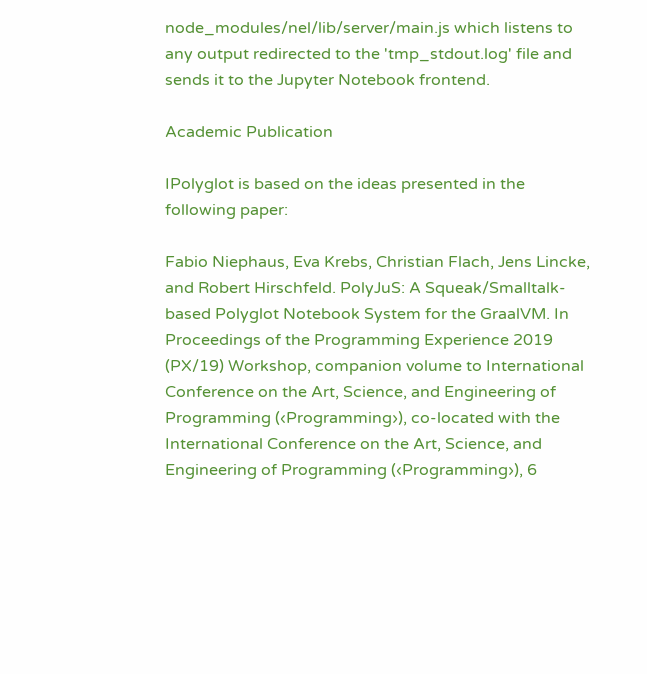node_modules/nel/lib/server/main.js which listens to any output redirected to the 'tmp_stdout.log' file and sends it to the Jupyter Notebook frontend.

Academic Publication

IPolyglot is based on the ideas presented in the following paper:

Fabio Niephaus, Eva Krebs, Christian Flach, Jens Lincke, and Robert Hirschfeld. PolyJuS: A Squeak/Smalltalk-based Polyglot Notebook System for the GraalVM. In Proceedings of the Programming Experience 2019 (PX/19) Workshop, companion volume to International Conference on the Art, Science, and Engineering of Programming (‹Programming›), co-located with the International Conference on the Art, Science, and Engineering of Programming (‹Programming›), 6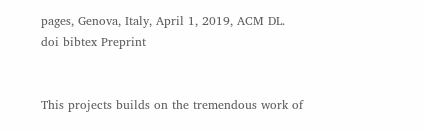pages, Genova, Italy, April 1, 2019, ACM DL.
doi bibtex Preprint


This projects builds on the tremendous work of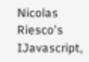Nicolas Riesco's IJavascript,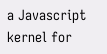a Javascript kernel for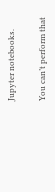Jupyter notebooks.

You can’t perform that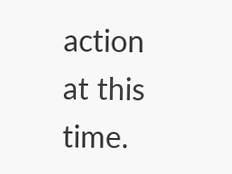action at this time.